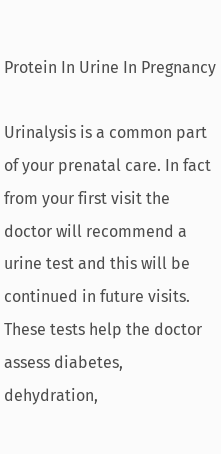Protein In Urine In Pregnancy

Urinalysis is a common part of your prenatal care. In fact from your first visit the doctor will recommend a urine test and this will be continued in future visits. These tests help the doctor assess diabetes, dehydration,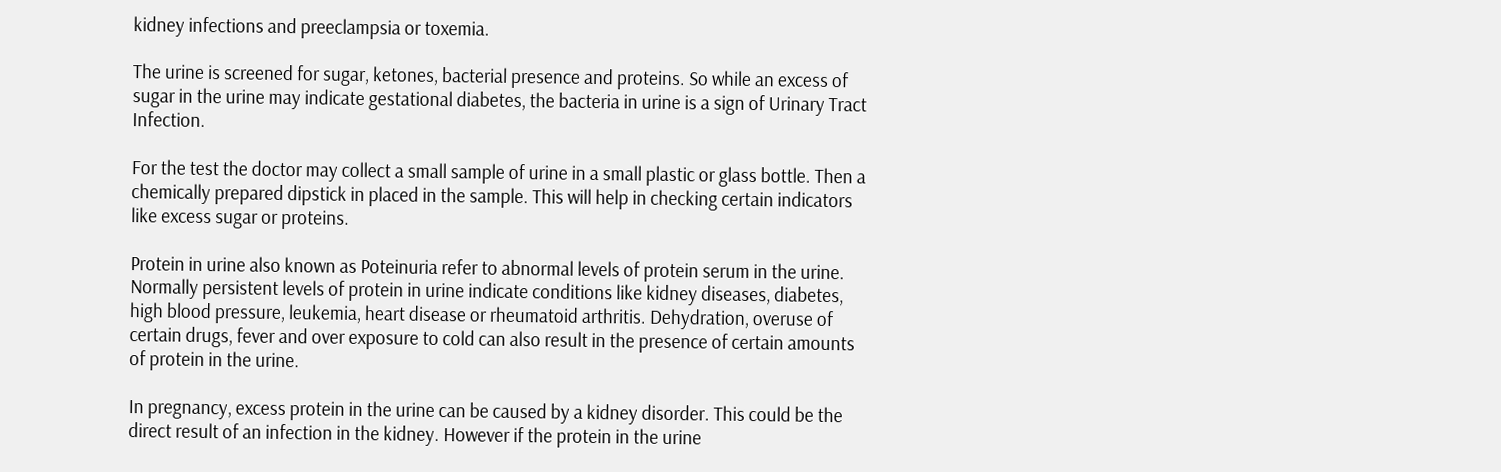kidney infections and preeclampsia or toxemia.

The urine is screened for sugar, ketones, bacterial presence and proteins. So while an excess of sugar in the urine may indicate gestational diabetes, the bacteria in urine is a sign of Urinary Tract Infection.

For the test the doctor may collect a small sample of urine in a small plastic or glass bottle. Then a chemically prepared dipstick in placed in the sample. This will help in checking certain indicators like excess sugar or proteins.

Protein in urine also known as Poteinuria refer to abnormal levels of protein serum in the urine. Normally persistent levels of protein in urine indicate conditions like kidney diseases, diabetes, high blood pressure, leukemia, heart disease or rheumatoid arthritis. Dehydration, overuse of certain drugs, fever and over exposure to cold can also result in the presence of certain amounts of protein in the urine.

In pregnancy, excess protein in the urine can be caused by a kidney disorder. This could be the direct result of an infection in the kidney. However if the protein in the urine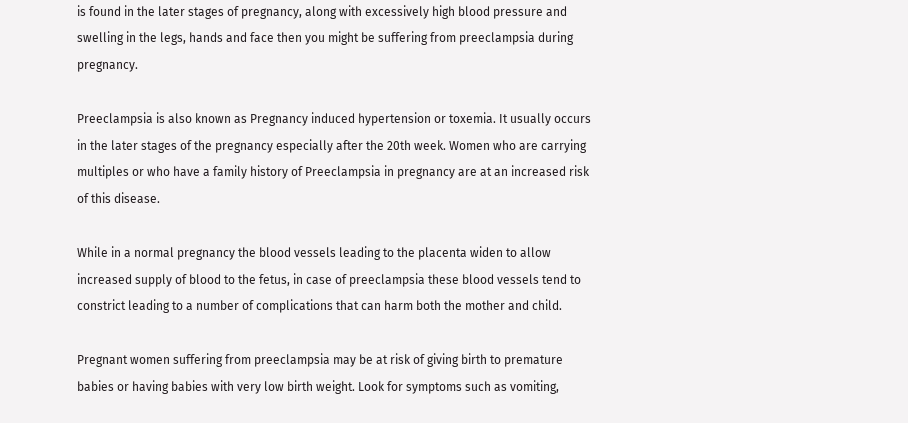is found in the later stages of pregnancy, along with excessively high blood pressure and swelling in the legs, hands and face then you might be suffering from preeclampsia during pregnancy.

Preeclampsia is also known as Pregnancy induced hypertension or toxemia. It usually occurs in the later stages of the pregnancy especially after the 20th week. Women who are carrying multiples or who have a family history of Preeclampsia in pregnancy are at an increased risk of this disease.

While in a normal pregnancy the blood vessels leading to the placenta widen to allow increased supply of blood to the fetus, in case of preeclampsia these blood vessels tend to constrict leading to a number of complications that can harm both the mother and child.

Pregnant women suffering from preeclampsia may be at risk of giving birth to premature babies or having babies with very low birth weight. Look for symptoms such as vomiting,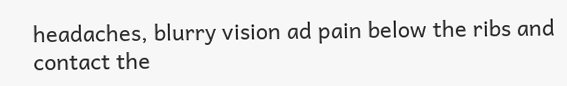headaches, blurry vision ad pain below the ribs and contact the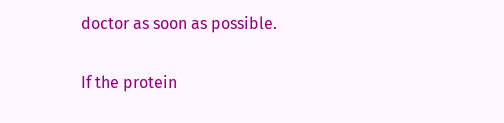doctor as soon as possible.

If the protein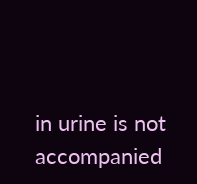in urine is not accompanied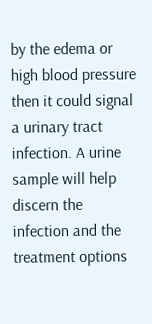by the edema or high blood pressure then it could signal a urinary tract infection. A urine sample will help discern the infection and the treatment options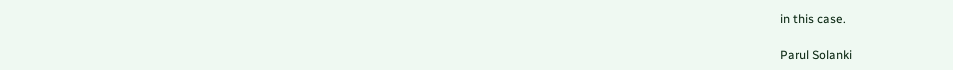in this case.

Parul Solanki